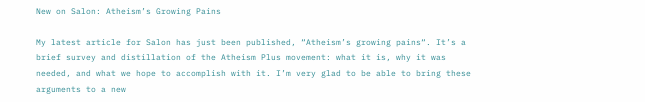New on Salon: Atheism’s Growing Pains

My latest article for Salon has just been published, “Atheism’s growing pains“. It’s a brief survey and distillation of the Atheism Plus movement: what it is, why it was needed, and what we hope to accomplish with it. I’m very glad to be able to bring these arguments to a new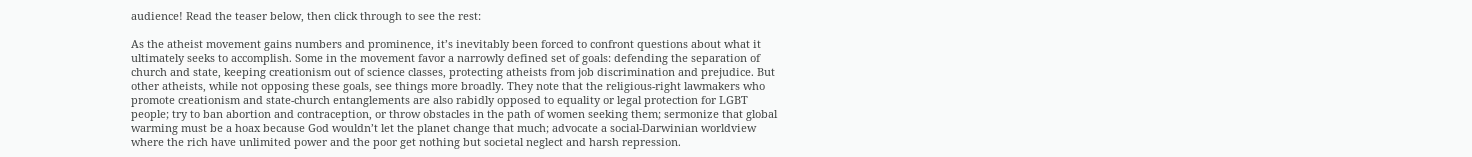audience! Read the teaser below, then click through to see the rest:

As the atheist movement gains numbers and prominence, it’s inevitably been forced to confront questions about what it ultimately seeks to accomplish. Some in the movement favor a narrowly defined set of goals: defending the separation of church and state, keeping creationism out of science classes, protecting atheists from job discrimination and prejudice. But other atheists, while not opposing these goals, see things more broadly. They note that the religious-right lawmakers who promote creationism and state-church entanglements are also rabidly opposed to equality or legal protection for LGBT people; try to ban abortion and contraception, or throw obstacles in the path of women seeking them; sermonize that global warming must be a hoax because God wouldn’t let the planet change that much; advocate a social-Darwinian worldview where the rich have unlimited power and the poor get nothing but societal neglect and harsh repression.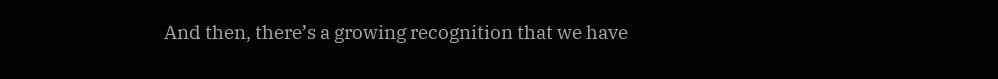And then, there’s a growing recognition that we have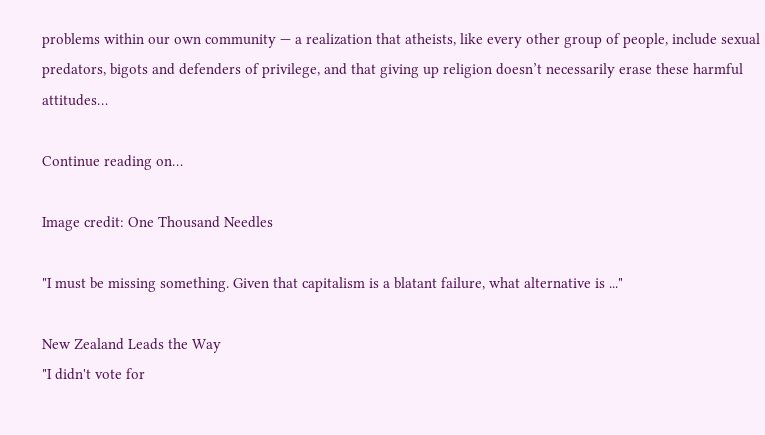problems within our own community — a realization that atheists, like every other group of people, include sexual predators, bigots and defenders of privilege, and that giving up religion doesn’t necessarily erase these harmful attitudes…

Continue reading on…

Image credit: One Thousand Needles

"I must be missing something. Given that capitalism is a blatant failure, what alternative is ..."

New Zealand Leads the Way
"I didn't vote for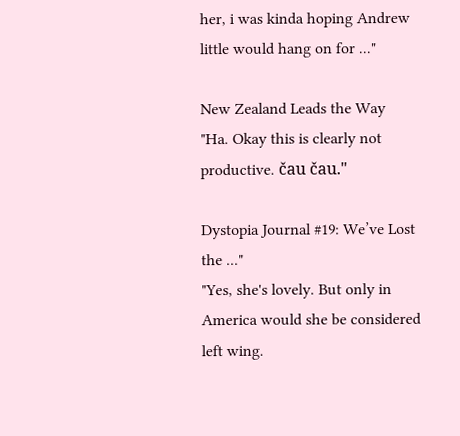her, i was kinda hoping Andrew little would hang on for ..."

New Zealand Leads the Way
"Ha. Okay this is clearly not productive. čau čau."

Dystopia Journal #19: We’ve Lost the ..."
"Yes, she's lovely. But only in America would she be considered left wing.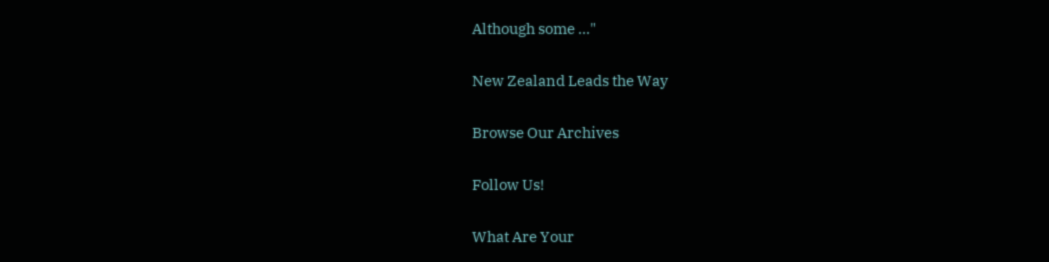Although some ..."

New Zealand Leads the Way

Browse Our Archives

Follow Us!

What Are Your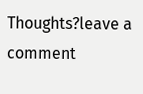Thoughts?leave a comment